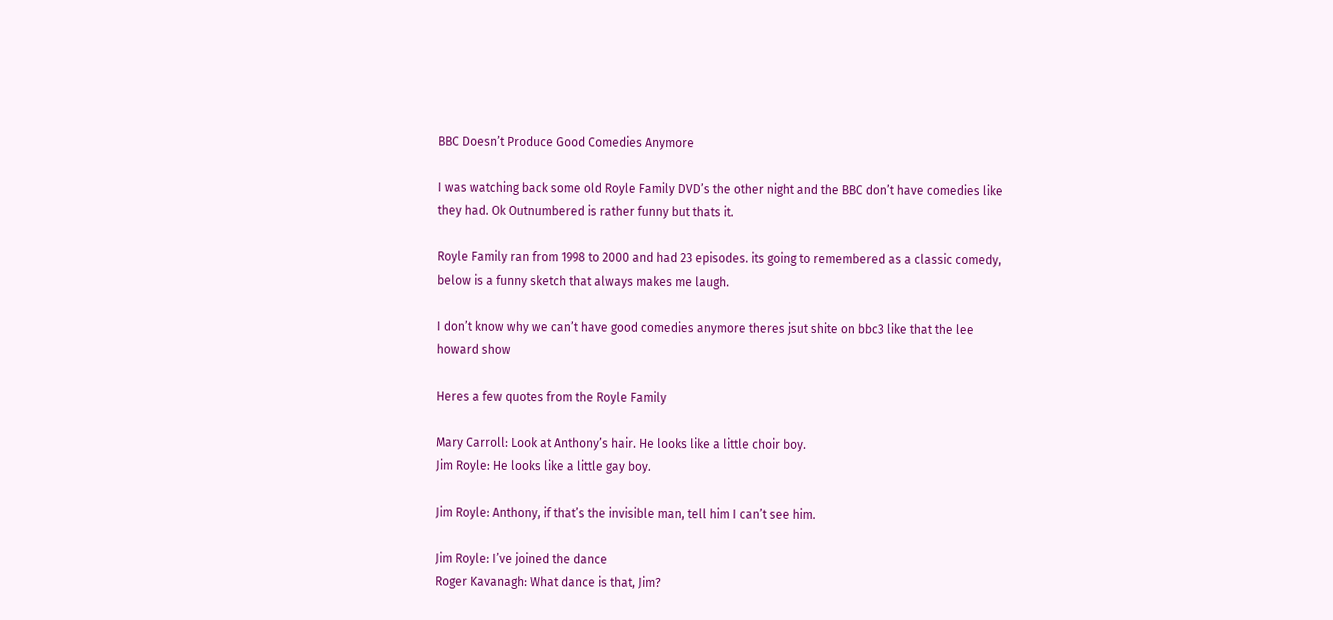BBC Doesn’t Produce Good Comedies Anymore

I was watching back some old Royle Family DVD’s the other night and the BBC don’t have comedies like they had. Ok Outnumbered is rather funny but thats it.

Royle Family ran from 1998 to 2000 and had 23 episodes. its going to remembered as a classic comedy, below is a funny sketch that always makes me laugh.

I don’t know why we can’t have good comedies anymore theres jsut shite on bbc3 like that the lee howard show

Heres a few quotes from the Royle Family

Mary Carroll: Look at Anthony’s hair. He looks like a little choir boy.
Jim Royle: He looks like a little gay boy.

Jim Royle: Anthony, if that’s the invisible man, tell him I can’t see him.

Jim Royle: I’ve joined the dance
Roger Kavanagh: What dance is that, Jim?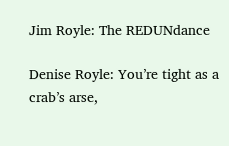Jim Royle: The REDUNdance

Denise Royle: You’re tight as a crab’s arse,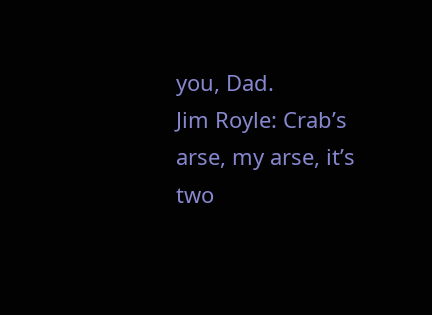you, Dad.
Jim Royle: Crab’s arse, my arse, it’s two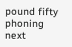pound fifty phoning next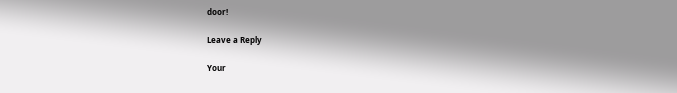door!

Leave a Reply

Your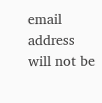email address will not be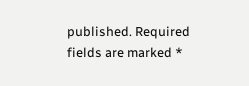published. Required fields are marked *